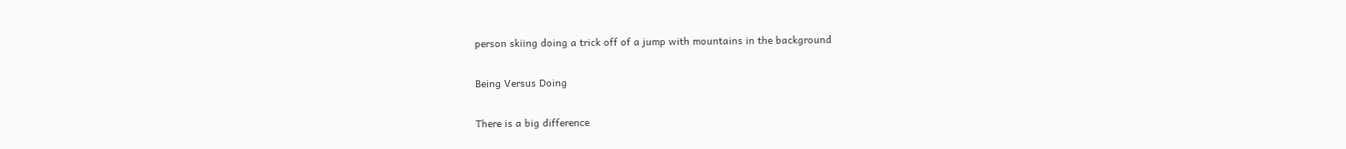person skiing doing a trick off of a jump with mountains in the background

Being Versus Doing

There is a big difference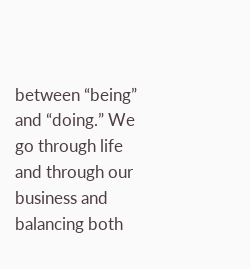between “being” and “doing.” We go through life and through our business and balancing both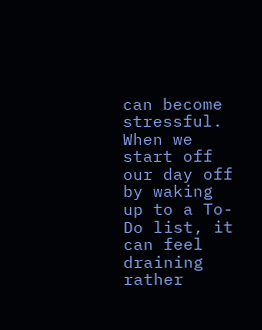can become stressful. When we start off our day off by waking up to a To-Do list, it can feel draining rather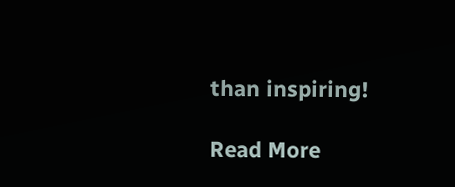than inspiring!

Read More